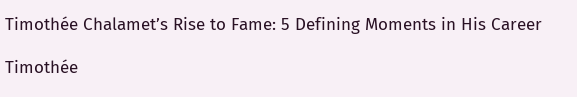Timothée Chalamet’s Rise to Fame: 5 Defining Moments in His Career

Timothée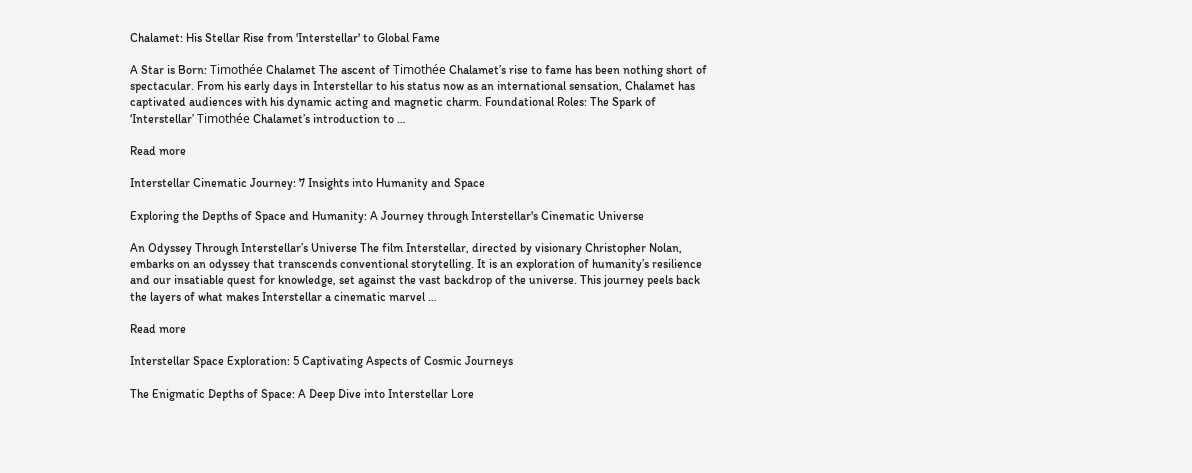Chalamet: His Stellar Rise from 'Interstellar' to Global Fame

A Star is Born: Timothée Chalamet The ascent of Timothée Chalamet’s rise to fame has been nothing short of spectacular. From his early days in Interstellar to his status now as an international sensation, Chalamet has captivated audiences with his dynamic acting and magnetic charm. Foundational Roles: The Spark of ‘Interstellar’ Timothée Chalamet’s introduction to …

Read more

Interstellar Cinematic Journey: 7 Insights into Humanity and Space

Exploring the Depths of Space and Humanity: A Journey through Interstellar's Cinematic Universe

An Odyssey Through Interstellar’s Universe The film Interstellar, directed by visionary Christopher Nolan, embarks on an odyssey that transcends conventional storytelling. It is an exploration of humanity’s resilience and our insatiable quest for knowledge, set against the vast backdrop of the universe. This journey peels back the layers of what makes Interstellar a cinematic marvel …

Read more

Interstellar Space Exploration: 5 Captivating Aspects of Cosmic Journeys

The Enigmatic Depths of Space: A Deep Dive into Interstellar Lore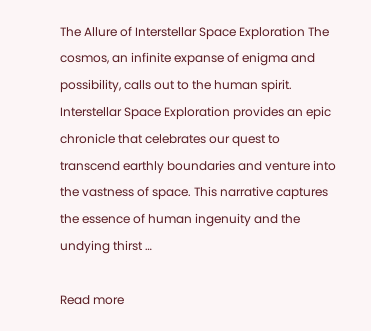The Allure of Interstellar Space Exploration The cosmos, an infinite expanse of enigma and possibility, calls out to the human spirit. Interstellar Space Exploration provides an epic chronicle that celebrates our quest to transcend earthly boundaries and venture into the vastness of space. This narrative captures the essence of human ingenuity and the undying thirst …

Read more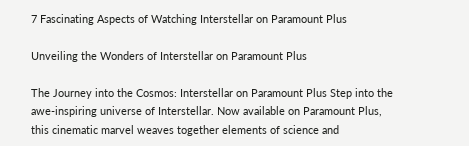7 Fascinating Aspects of Watching Interstellar on Paramount Plus

Unveiling the Wonders of Interstellar on Paramount Plus

The Journey into the Cosmos: Interstellar on Paramount Plus Step into the awe-inspiring universe of Interstellar. Now available on Paramount Plus, this cinematic marvel weaves together elements of science and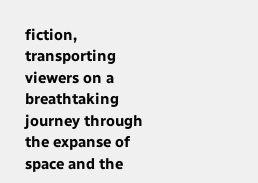fiction, transporting viewers on a breathtaking journey through the expanse of space and the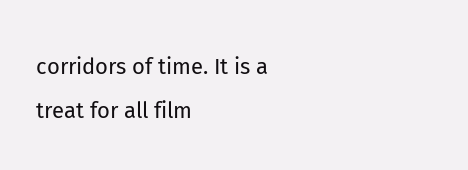corridors of time. It is a treat for all film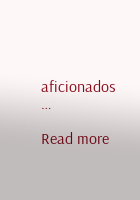aficionados …

Read more